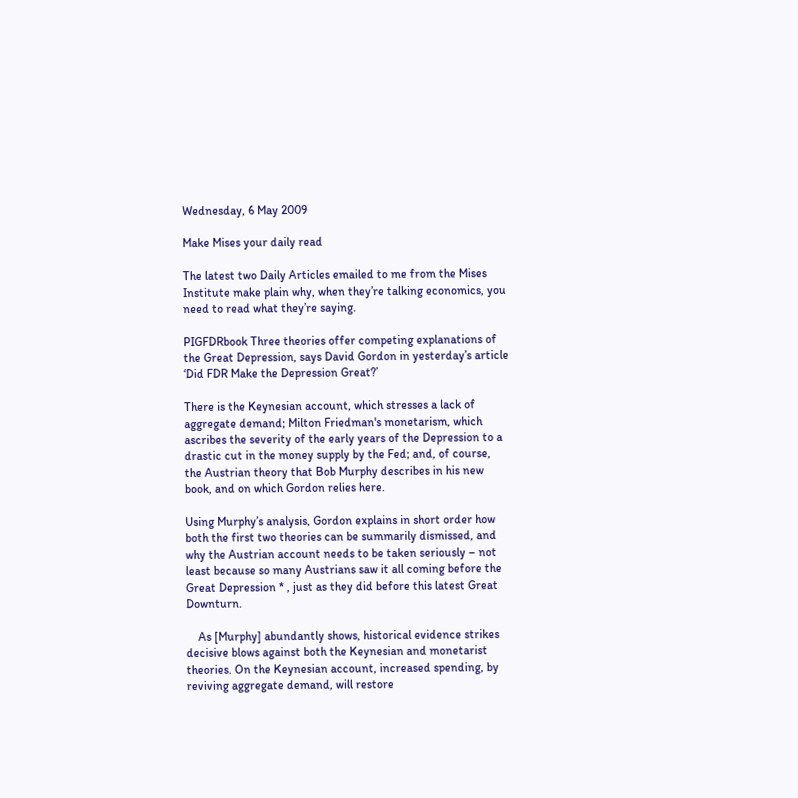Wednesday, 6 May 2009

Make Mises your daily read

The latest two Daily Articles emailed to me from the Mises Institute make plain why, when they’re talking economics, you need to read what they’re saying.

PIGFDRbook Three theories offer competing explanations of the Great Depression, says David Gordon in yesterday’s article ‘Did FDR Make the Depression Great?’

There is the Keynesian account, which stresses a lack of aggregate demand; Milton Friedman's monetarism, which ascribes the severity of the early years of the Depression to a drastic cut in the money supply by the Fed; and, of course, the Austrian theory that Bob Murphy describes in his new book, and on which Gordon relies here.

Using Murphy’s analysis, Gordon explains in short order how both the first two theories can be summarily dismissed, and why the Austrian account needs to be taken seriously – not least because so many Austrians saw it all coming before the Great Depression * , just as they did before this latest Great Downturn.

    As [Murphy] abundantly shows, historical evidence strikes decisive blows against both the Keynesian and monetarist theories. On the Keynesian account, increased spending, by reviving aggregate demand, will restore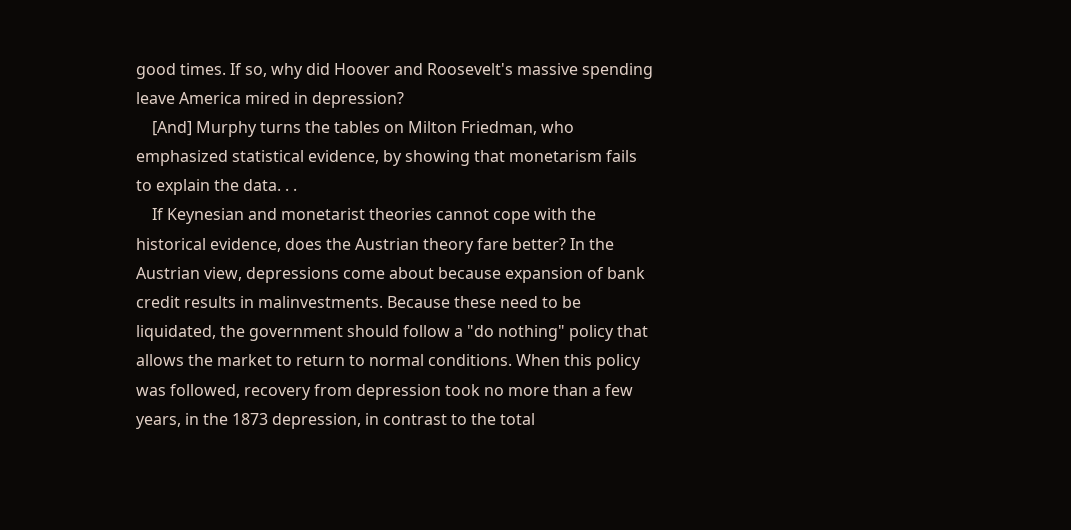good times. If so, why did Hoover and Roosevelt's massive spending leave America mired in depression?
    [And] Murphy turns the tables on Milton Friedman, who emphasized statistical evidence, by showing that monetarism fails to explain the data. . .
    If Keynesian and monetarist theories cannot cope with the historical evidence, does the Austrian theory fare better? In the Austrian view, depressions come about because expansion of bank credit results in malinvestments. Because these need to be liquidated, the government should follow a "do nothing" policy that allows the market to return to normal conditions. When this policy was followed, recovery from depression took no more than a few years, in the 1873 depression, in contrast to the total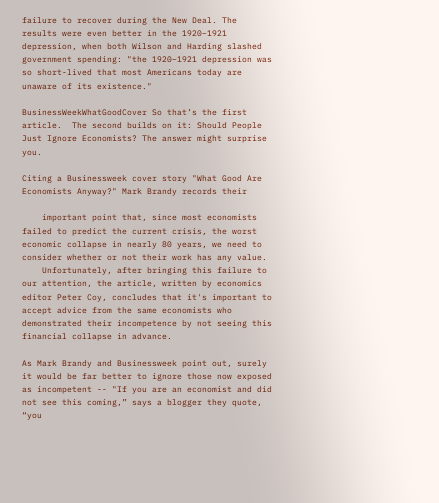failure to recover during the New Deal. The results were even better in the 1920–1921 depression, when both Wilson and Harding slashed government spending: "the 1920–1921 depression was so short-lived that most Americans today are unaware of its existence."

BusinessWeekWhatGoodCover So that’s the first article.  The second builds on it: Should People Just Ignore Economists? The answer might surprise you.

Citing a Businessweek cover story "What Good Are Economists Anyway?" Mark Brandy records their

    important point that, since most economists failed to predict the current crisis, the worst economic collapse in nearly 80 years, we need to consider whether or not their work has any value.
    Unfortunately, after bringing this failure to our attention, the article, written by economics editor Peter Coy, concludes that it's important to accept advice from the same economists who demonstrated their incompetence by not seeing this financial collapse in advance.

As Mark Brandy and Businessweek point out, surely it would be far better to ignore those now exposed as incompetent -- "If you are an economist and did not see this coming,” says a blogger they quote, “you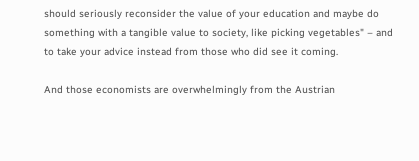should seriously reconsider the value of your education and maybe do something with a tangible value to society, like picking vegetables" – and to take your advice instead from those who did see it coming.

And those economists are overwhelmingly from the Austrian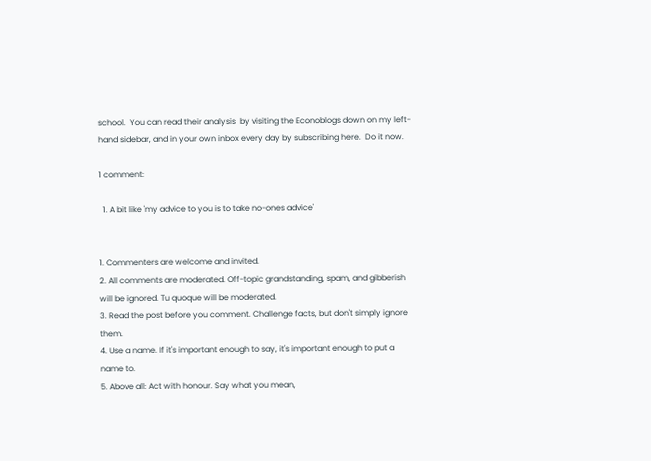school.  You can read their analysis  by visiting the Econoblogs down on my left-hand sidebar, and in your own inbox every day by subscribing here.  Do it now.

1 comment:

  1. A bit like 'my advice to you is to take no-ones advice'


1. Commenters are welcome and invited.
2. All comments are moderated. Off-topic grandstanding, spam, and gibberish will be ignored. Tu quoque will be moderated.
3. Read the post before you comment. Challenge facts, but don't simply ignore them.
4. Use a name. If it's important enough to say, it's important enough to put a name to.
5. Above all: Act with honour. Say what you mean,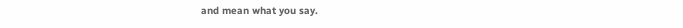and mean what you say.